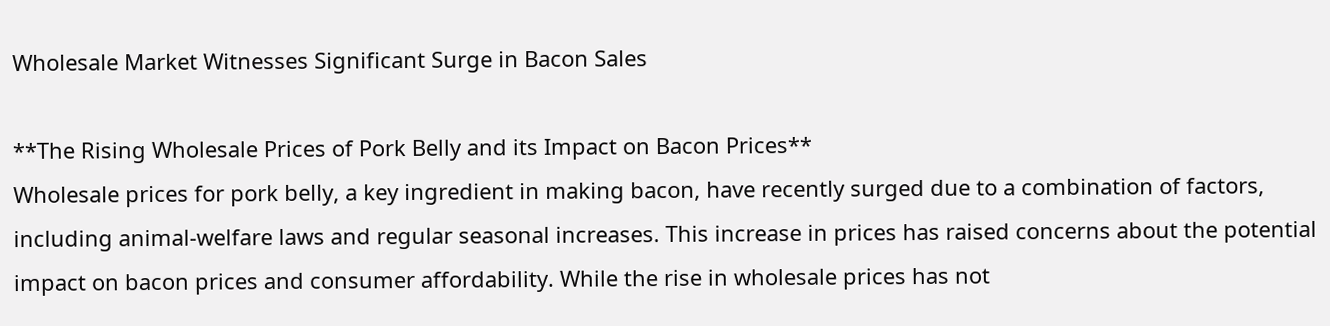Wholesale Market Witnesses Significant Surge in Bacon Sales

**The Rising Wholesale Prices of Pork Belly and its Impact on Bacon Prices**
Wholesale prices for pork belly, a key ingredient in making bacon, have recently surged due to a combination of factors, including animal-welfare laws and regular seasonal increases. This increase in prices has raised concerns about the potential impact on bacon prices and consumer affordability. While the rise in wholesale prices has not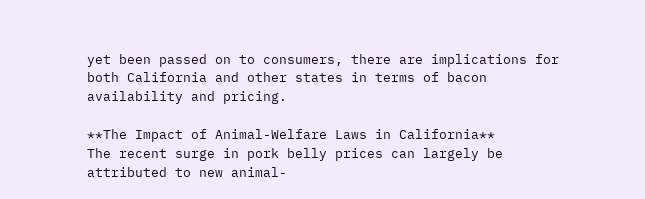yet been passed on to consumers, there are implications for both California and other states in terms of bacon availability and pricing.

**The Impact of Animal-Welfare Laws in California**
The recent surge in pork belly prices can largely be attributed to new animal-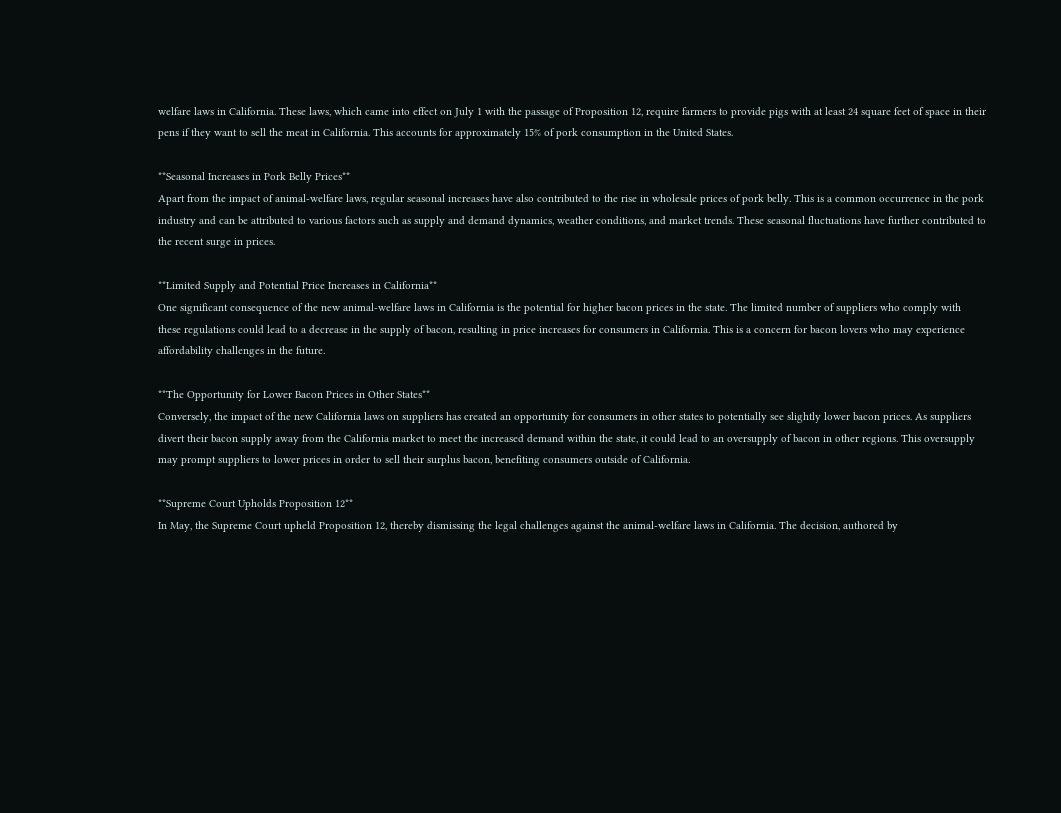welfare laws in California. These laws, which came into effect on July 1 with the passage of Proposition 12, require farmers to provide pigs with at least 24 square feet of space in their pens if they want to sell the meat in California. This accounts for approximately 15% of pork consumption in the United States.

**Seasonal Increases in Pork Belly Prices**
Apart from the impact of animal-welfare laws, regular seasonal increases have also contributed to the rise in wholesale prices of pork belly. This is a common occurrence in the pork industry and can be attributed to various factors such as supply and demand dynamics, weather conditions, and market trends. These seasonal fluctuations have further contributed to the recent surge in prices.

**Limited Supply and Potential Price Increases in California**
One significant consequence of the new animal-welfare laws in California is the potential for higher bacon prices in the state. The limited number of suppliers who comply with these regulations could lead to a decrease in the supply of bacon, resulting in price increases for consumers in California. This is a concern for bacon lovers who may experience affordability challenges in the future.

**The Opportunity for Lower Bacon Prices in Other States**
Conversely, the impact of the new California laws on suppliers has created an opportunity for consumers in other states to potentially see slightly lower bacon prices. As suppliers divert their bacon supply away from the California market to meet the increased demand within the state, it could lead to an oversupply of bacon in other regions. This oversupply may prompt suppliers to lower prices in order to sell their surplus bacon, benefiting consumers outside of California.

**Supreme Court Upholds Proposition 12**
In May, the Supreme Court upheld Proposition 12, thereby dismissing the legal challenges against the animal-welfare laws in California. The decision, authored by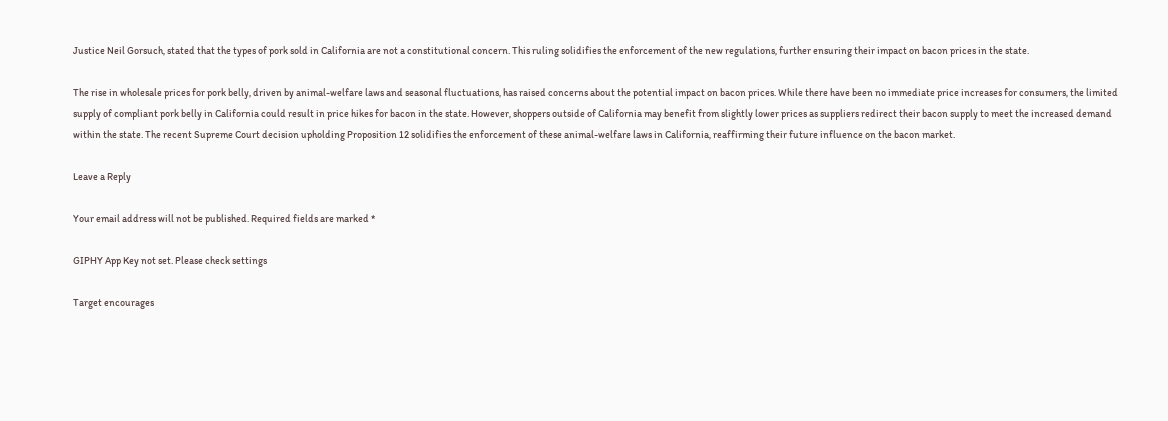Justice Neil Gorsuch, stated that the types of pork sold in California are not a constitutional concern. This ruling solidifies the enforcement of the new regulations, further ensuring their impact on bacon prices in the state.

The rise in wholesale prices for pork belly, driven by animal-welfare laws and seasonal fluctuations, has raised concerns about the potential impact on bacon prices. While there have been no immediate price increases for consumers, the limited supply of compliant pork belly in California could result in price hikes for bacon in the state. However, shoppers outside of California may benefit from slightly lower prices as suppliers redirect their bacon supply to meet the increased demand within the state. The recent Supreme Court decision upholding Proposition 12 solidifies the enforcement of these animal-welfare laws in California, reaffirming their future influence on the bacon market.

Leave a Reply

Your email address will not be published. Required fields are marked *

GIPHY App Key not set. Please check settings

Target encourages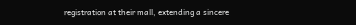registration at their mall, extending a sincere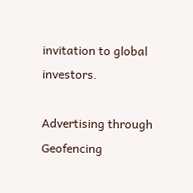invitation to global investors.

Advertising through Geofencing